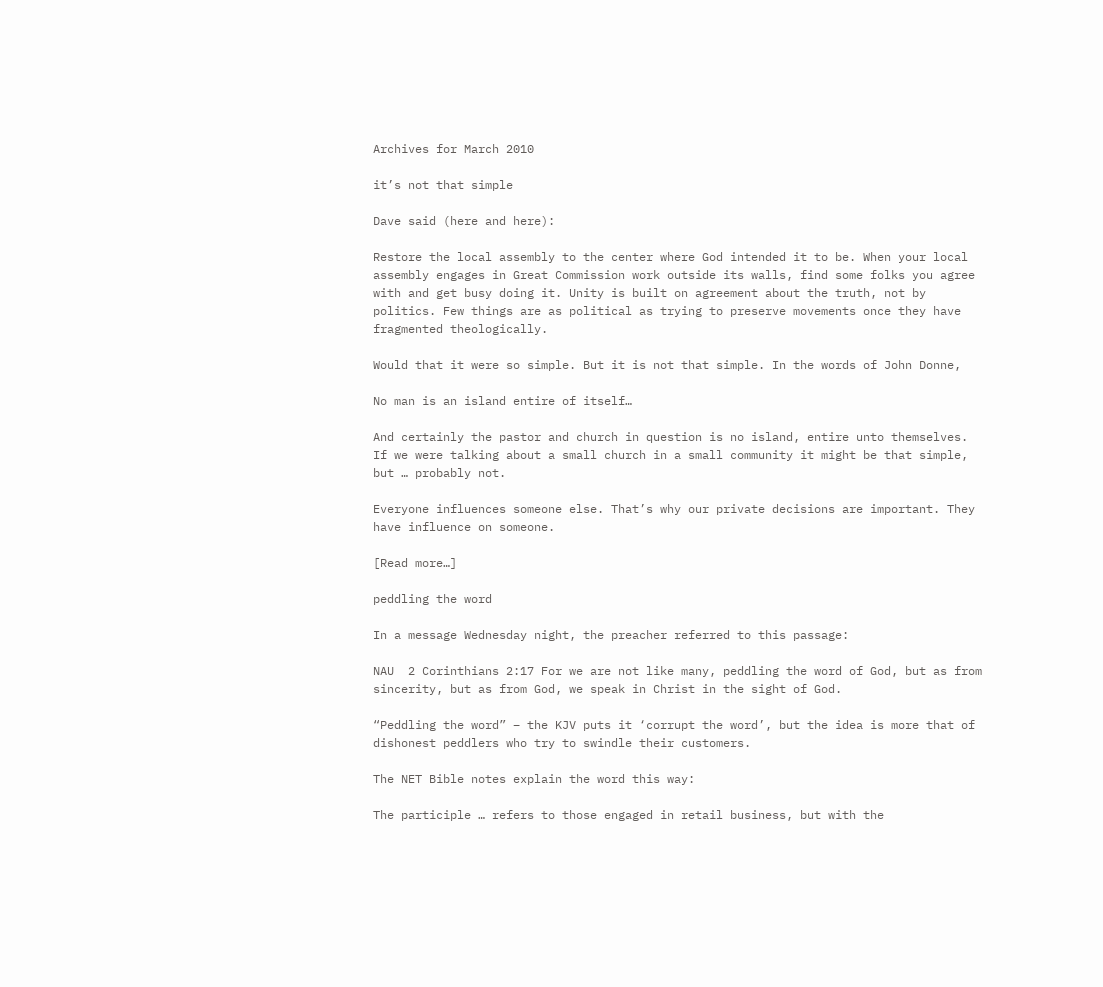Archives for March 2010

it’s not that simple

Dave said (here and here):

Restore the local assembly to the center where God intended it to be. When your local assembly engages in Great Commission work outside its walls, find some folks you agree with and get busy doing it. Unity is built on agreement about the truth, not by politics. Few things are as political as trying to preserve movements once they have fragmented theologically.

Would that it were so simple. But it is not that simple. In the words of John Donne,

No man is an island entire of itself…

And certainly the pastor and church in question is no island, entire unto themselves. If we were talking about a small church in a small community it might be that simple, but … probably not.

Everyone influences someone else. That’s why our private decisions are important. They have influence on someone.

[Read more…]

peddling the word

In a message Wednesday night, the preacher referred to this passage:

NAU  2 Corinthians 2:17 For we are not like many, peddling the word of God, but as from sincerity, but as from God, we speak in Christ in the sight of God.

“Peddling the word” – the KJV puts it ‘corrupt the word’, but the idea is more that of dishonest peddlers who try to swindle their customers.

The NET Bible notes explain the word this way:

The participle … refers to those engaged in retail business, but with the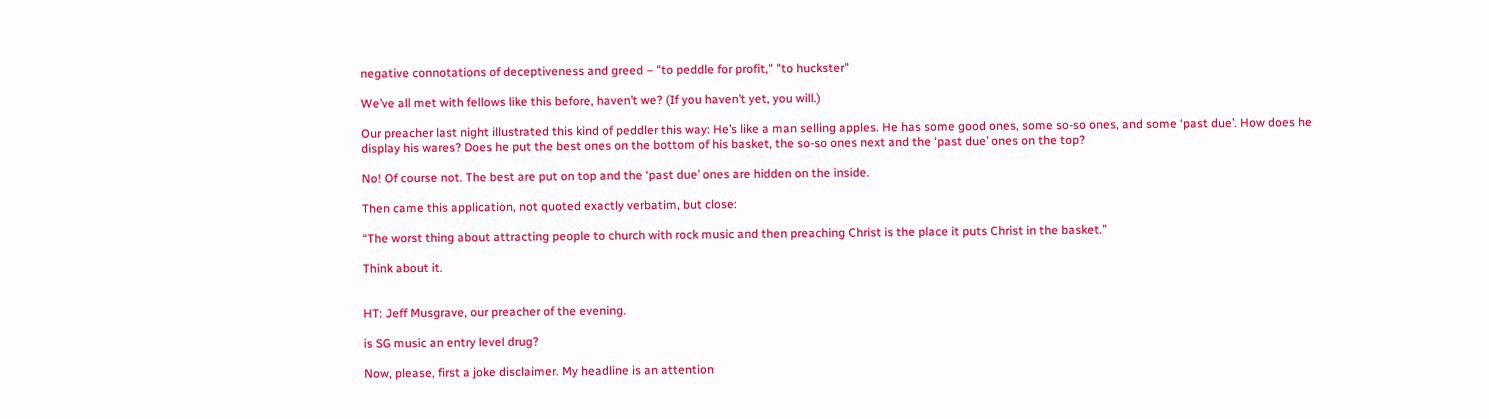negative connotations of deceptiveness and greed – "to peddle for profit," "to huckster"

We’ve all met with fellows like this before, haven’t we? (If you haven’t yet, you will.)

Our preacher last night illustrated this kind of peddler this way: He’s like a man selling apples. He has some good ones, some so-so ones, and some ‘past due’. How does he display his wares? Does he put the best ones on the bottom of his basket, the so-so ones next and the ‘past due’ ones on the top?

No! Of course not. The best are put on top and the ‘past due’ ones are hidden on the inside.

Then came this application, not quoted exactly verbatim, but close:

“The worst thing about attracting people to church with rock music and then preaching Christ is the place it puts Christ in the basket.”

Think about it.


HT: Jeff Musgrave, our preacher of the evening.

is SG music an entry level drug?

Now, please, first a joke disclaimer. My headline is an attention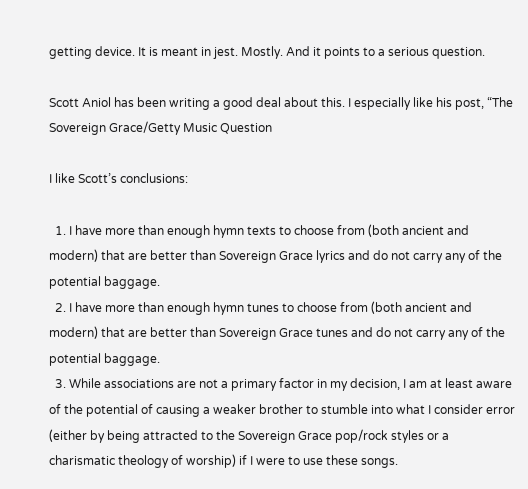getting device. It is meant in jest. Mostly. And it points to a serious question.

Scott Aniol has been writing a good deal about this. I especially like his post, “The Sovereign Grace/Getty Music Question

I like Scott’s conclusions:

  1. I have more than enough hymn texts to choose from (both ancient and modern) that are better than Sovereign Grace lyrics and do not carry any of the potential baggage.
  2. I have more than enough hymn tunes to choose from (both ancient and modern) that are better than Sovereign Grace tunes and do not carry any of the potential baggage.
  3. While associations are not a primary factor in my decision, I am at least aware of the potential of causing a weaker brother to stumble into what I consider error (either by being attracted to the Sovereign Grace pop/rock styles or a charismatic theology of worship) if I were to use these songs.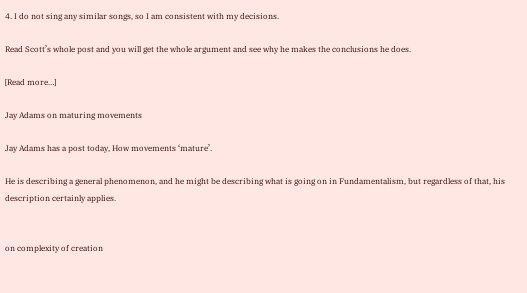4. I do not sing any similar songs, so I am consistent with my decisions.

Read Scott’s whole post and you will get the whole argument and see why he makes the conclusions he does.

[Read more…]

Jay Adams on maturing movements

Jay Adams has a post today, How movements ‘mature’.

He is describing a general phenomenon, and he might be describing what is going on in Fundamentalism, but regardless of that, his description certainly applies.


on complexity of creation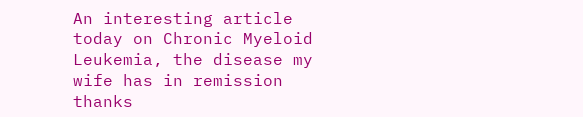An interesting article today on Chronic Myeloid Leukemia, the disease my wife has in remission thanks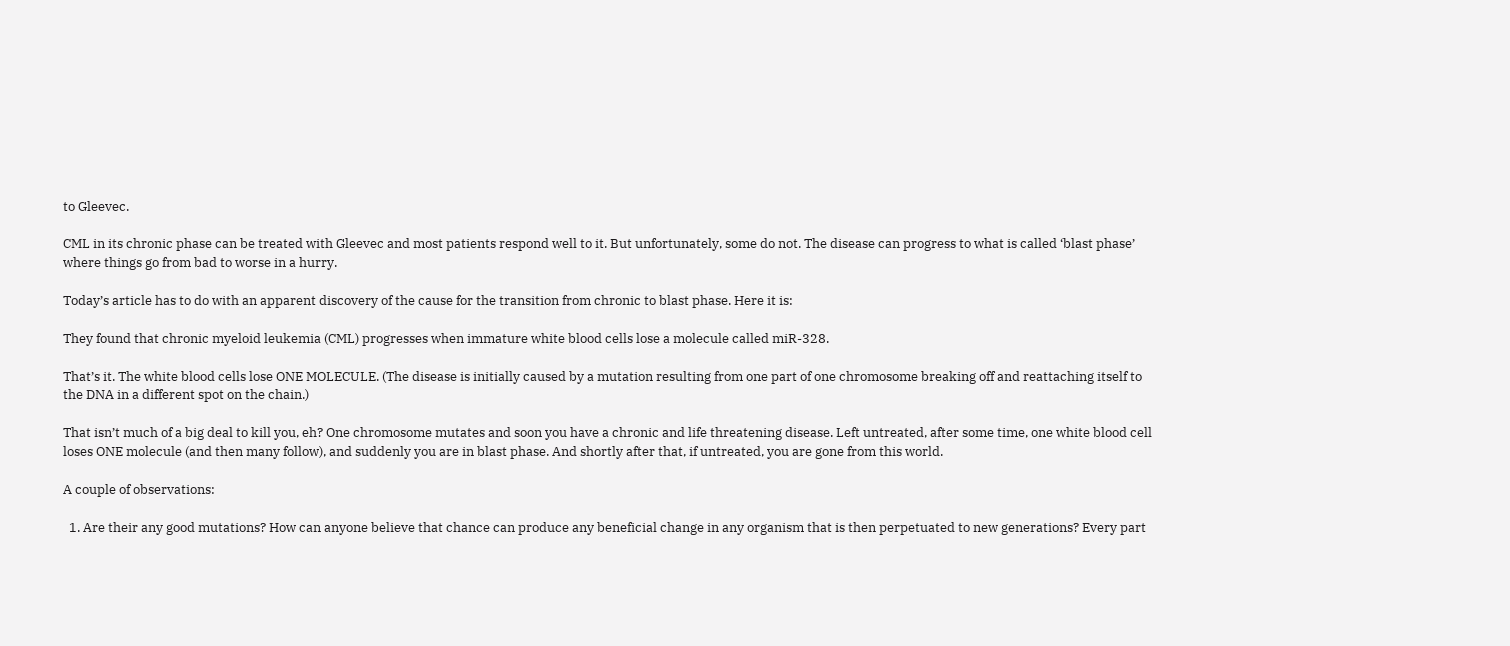to Gleevec.

CML in its chronic phase can be treated with Gleevec and most patients respond well to it. But unfortunately, some do not. The disease can progress to what is called ‘blast phase’ where things go from bad to worse in a hurry.

Today’s article has to do with an apparent discovery of the cause for the transition from chronic to blast phase. Here it is:

They found that chronic myeloid leukemia (CML) progresses when immature white blood cells lose a molecule called miR-328.

That’s it. The white blood cells lose ONE MOLECULE. (The disease is initially caused by a mutation resulting from one part of one chromosome breaking off and reattaching itself to the DNA in a different spot on the chain.)

That isn’t much of a big deal to kill you, eh? One chromosome mutates and soon you have a chronic and life threatening disease. Left untreated, after some time, one white blood cell loses ONE molecule (and then many follow), and suddenly you are in blast phase. And shortly after that, if untreated, you are gone from this world.

A couple of observations:

  1. Are their any good mutations? How can anyone believe that chance can produce any beneficial change in any organism that is then perpetuated to new generations? Every part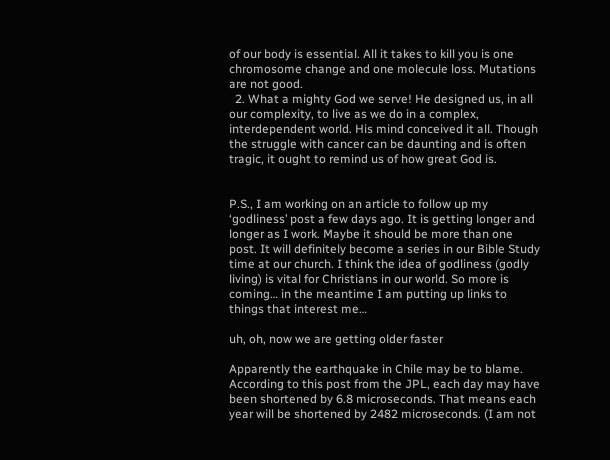of our body is essential. All it takes to kill you is one chromosome change and one molecule loss. Mutations are not good.
  2. What a mighty God we serve! He designed us, in all our complexity, to live as we do in a complex, interdependent world. His mind conceived it all. Though the struggle with cancer can be daunting and is often tragic, it ought to remind us of how great God is.


P.S., I am working on an article to follow up my ‘godliness’ post a few days ago. It is getting longer and longer as I work. Maybe it should be more than one post. It will definitely become a series in our Bible Study time at our church. I think the idea of godliness (godly living) is vital for Christians in our world. So more is coming… in the meantime I am putting up links to things that interest me…

uh, oh, now we are getting older faster

Apparently the earthquake in Chile may be to blame. According to this post from the JPL, each day may have been shortened by 6.8 microseconds. That means each year will be shortened by 2482 microseconds. (I am not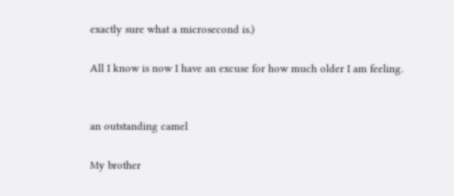exactly sure what a microsecond is.)

All I know is now I have an excuse for how much older I am feeling.


an outstanding camel

My brother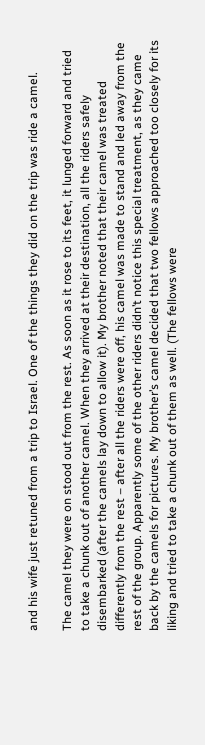and his wife just retuned from a trip to Israel. One of the things they did on the trip was ride a camel.

The camel they were on stood out from the rest. As soon as it rose to its feet, it lunged forward and tried to take a chunk out of another camel. When they arrived at their destination, all the riders safely disembarked (after the camels lay down to allow it). My brother noted that their camel was treated differently from the rest – after all the riders were off, his camel was made to stand and led away from the rest of the group. Apparently some of the other riders didn’t notice this special treatment, as they came back by the camels for pictures. My brother’s camel decided that two fellows approached too closely for its liking and tried to take a chunk out of them as well. (The fellows were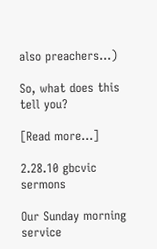also preachers…)

So, what does this tell you?

[Read more…]

2.28.10 gbcvic sermons

Our Sunday morning service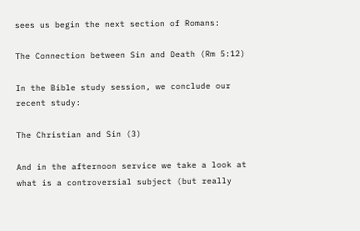sees us begin the next section of Romans:

The Connection between Sin and Death (Rm 5:12)

In the Bible study session, we conclude our recent study:

The Christian and Sin (3)

And in the afternoon service we take a look at what is a controversial subject (but really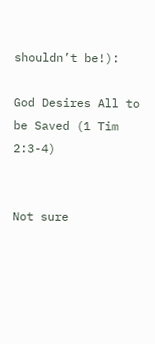shouldn’t be!):

God Desires All to be Saved (1 Tim 2:3-4)


Not sure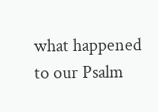what happened to our Psalm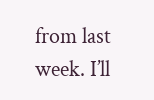from last week. I’ll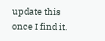update this once I find it.